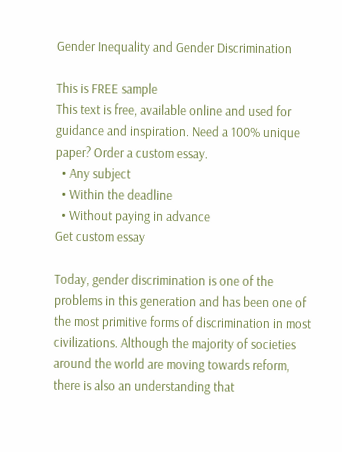Gender Inequality and Gender Discrimination

This is FREE sample
This text is free, available online and used for guidance and inspiration. Need a 100% unique paper? Order a custom essay.
  • Any subject
  • Within the deadline
  • Without paying in advance
Get custom essay

Today, gender discrimination is one of the problems in this generation and has been one of the most primitive forms of discrimination in most civilizations. Although the majority of societies around the world are moving towards reform, there is also an understanding that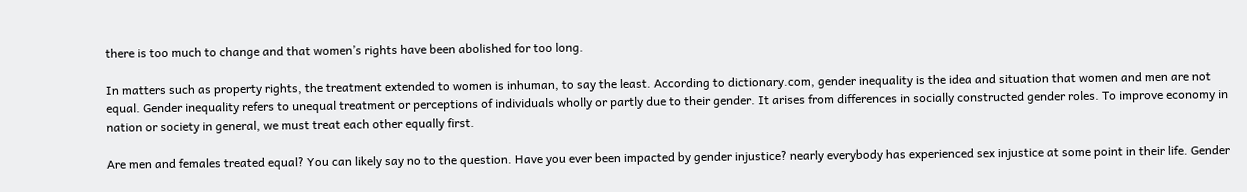there is too much to change and that women’s rights have been abolished for too long.

In matters such as property rights, the treatment extended to women is inhuman, to say the least. According to dictionary.com, gender inequality is the idea and situation that women and men are not equal. Gender inequality refers to unequal treatment or perceptions of individuals wholly or partly due to their gender. It arises from differences in socially constructed gender roles. To improve economy in nation or society in general, we must treat each other equally first.

Are men and females treated equal? You can likely say no to the question. Have you ever been impacted by gender injustice? nearly everybody has experienced sex injustice at some point in their life. Gender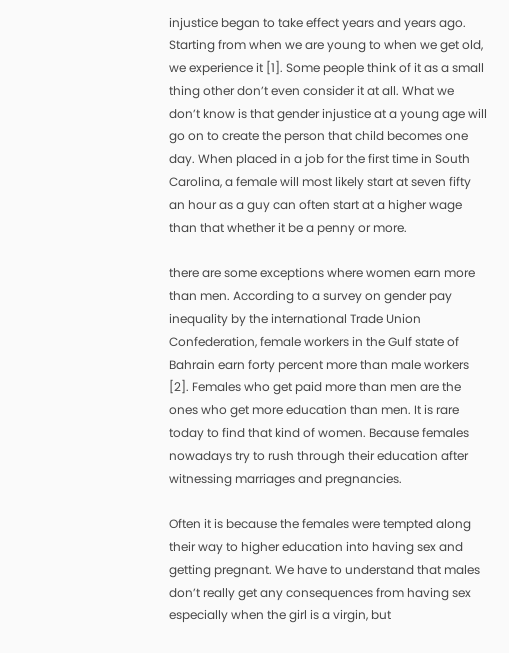injustice began to take effect years and years ago. Starting from when we are young to when we get old, we experience it [1]. Some people think of it as a small thing other don’t even consider it at all. What we don’t know is that gender injustice at a young age will go on to create the person that child becomes one day. When placed in a job for the first time in South Carolina, a female will most likely start at seven fifty an hour as a guy can often start at a higher wage than that whether it be a penny or more.

there are some exceptions where women earn more than men. According to a survey on gender pay inequality by the international Trade Union Confederation, female workers in the Gulf state of Bahrain earn forty percent more than male workers [2]. Females who get paid more than men are the ones who get more education than men. It is rare today to find that kind of women. Because females nowadays try to rush through their education after witnessing marriages and pregnancies.

Often it is because the females were tempted along their way to higher education into having sex and getting pregnant. We have to understand that males don’t really get any consequences from having sex especially when the girl is a virgin, but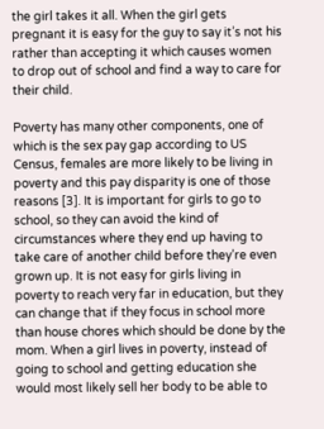the girl takes it all. When the girl gets pregnant it is easy for the guy to say it’s not his rather than accepting it which causes women to drop out of school and find a way to care for their child.

Poverty has many other components, one of which is the sex pay gap according to US Census, females are more likely to be living in poverty and this pay disparity is one of those reasons [3]. It is important for girls to go to school, so they can avoid the kind of circumstances where they end up having to take care of another child before they’re even grown up. It is not easy for girls living in poverty to reach very far in education, but they can change that if they focus in school more than house chores which should be done by the mom. When a girl lives in poverty, instead of going to school and getting education she would most likely sell her body to be able to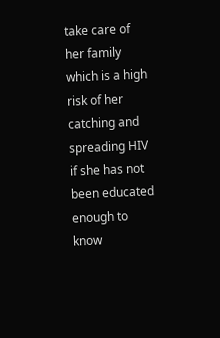take care of her family which is a high risk of her catching and spreading HIV if she has not been educated enough to know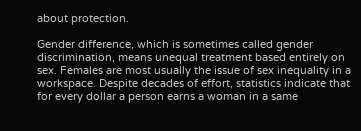about protection.

Gender difference, which is sometimes called gender discrimination, means unequal treatment based entirely on sex. Females are most usually the issue of sex inequality in a workspace. Despite decades of effort, statistics indicate that for every dollar a person earns a woman in a same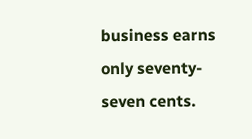business earns only seventy-seven cents.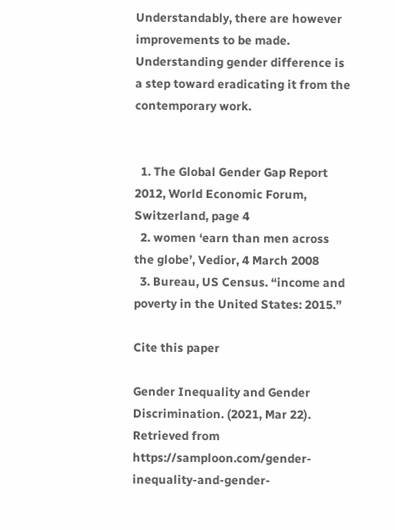Understandably, there are however improvements to be made. Understanding gender difference is a step toward eradicating it from the contemporary work.


  1. The Global Gender Gap Report 2012, World Economic Forum, Switzerland, page 4
  2. women ‘earn than men across the globe’, Vedior, 4 March 2008
  3. Bureau, US Census. “income and poverty in the United States: 2015.”

Cite this paper

Gender Inequality and Gender Discrimination. (2021, Mar 22). Retrieved from https://samploon.com/gender-inequality-and-gender-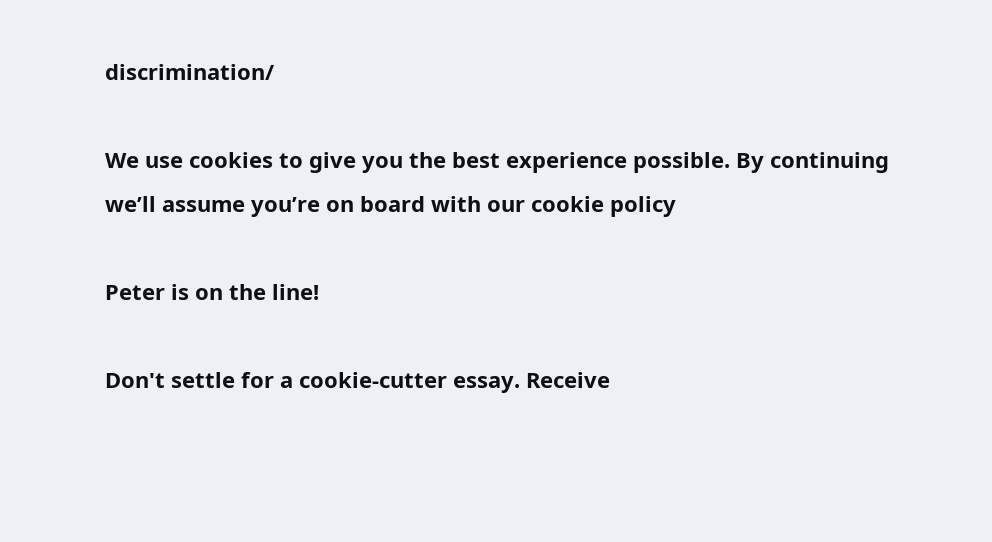discrimination/

We use cookies to give you the best experience possible. By continuing we’ll assume you’re on board with our cookie policy

Peter is on the line!

Don't settle for a cookie-cutter essay. Receive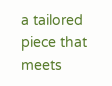a tailored piece that meets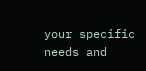your specific needs and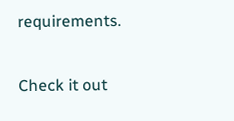requirements.

Check it out